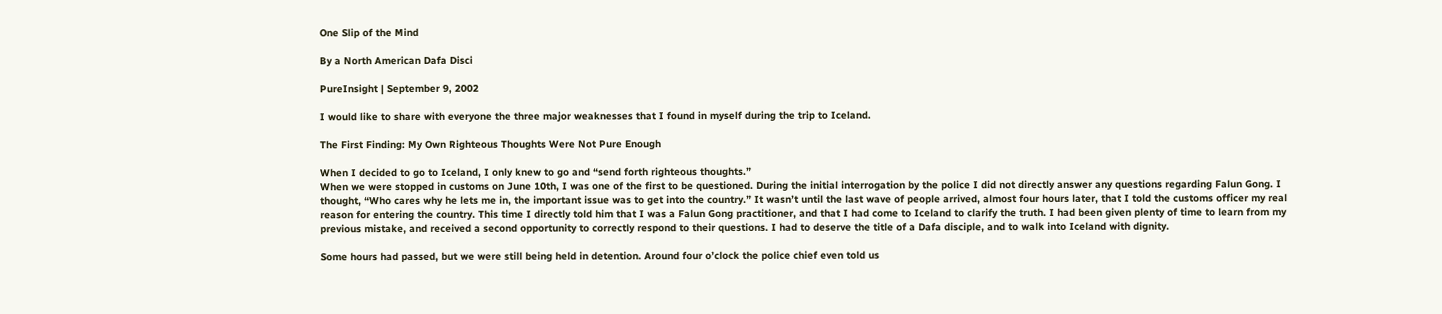One Slip of the Mind

By a North American Dafa Disci

PureInsight | September 9, 2002

I would like to share with everyone the three major weaknesses that I found in myself during the trip to Iceland.

The First Finding: My Own Righteous Thoughts Were Not Pure Enough

When I decided to go to Iceland, I only knew to go and “send forth righteous thoughts.”
When we were stopped in customs on June 10th, I was one of the first to be questioned. During the initial interrogation by the police I did not directly answer any questions regarding Falun Gong. I thought, “Who cares why he lets me in, the important issue was to get into the country.” It wasn’t until the last wave of people arrived, almost four hours later, that I told the customs officer my real reason for entering the country. This time I directly told him that I was a Falun Gong practitioner, and that I had come to Iceland to clarify the truth. I had been given plenty of time to learn from my previous mistake, and received a second opportunity to correctly respond to their questions. I had to deserve the title of a Dafa disciple, and to walk into Iceland with dignity.

Some hours had passed, but we were still being held in detention. Around four o’clock the police chief even told us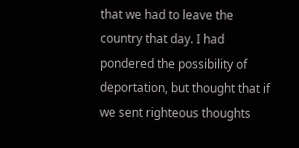that we had to leave the country that day. I had pondered the possibility of deportation, but thought that if we sent righteous thoughts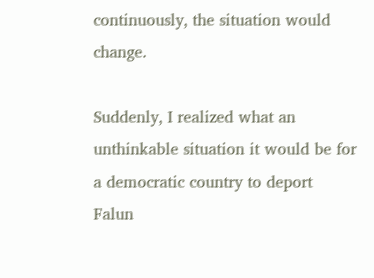continuously, the situation would change.

Suddenly, I realized what an unthinkable situation it would be for a democratic country to deport Falun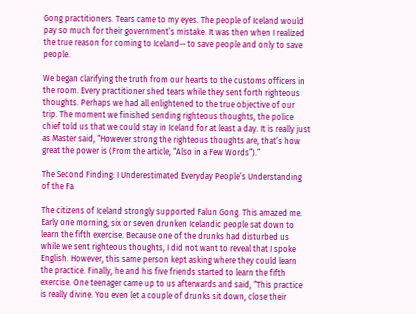Gong practitioners. Tears came to my eyes. The people of Iceland would pay so much for their government’s mistake. It was then when I realized the true reason for coming to Iceland-- to save people and only to save people.

We began clarifying the truth from our hearts to the customs officers in the room. Every practitioner shed tears while they sent forth righteous thoughts. Perhaps we had all enlightened to the true objective of our trip. The moment we finished sending righteous thoughts, the police chief told us that we could stay in Iceland for at least a day. It is really just as Master said, “However strong the righteous thoughts are, that’s how great the power is (From the article, “Also in a Few Words”).”

The Second Finding: I Underestimated Everyday People’s Understanding of the Fa

The citizens of Iceland strongly supported Falun Gong. This amazed me.
Early one morning, six or seven drunken Icelandic people sat down to learn the fifth exercise. Because one of the drunks had disturbed us while we sent righteous thoughts, I did not want to reveal that I spoke English. However, this same person kept asking where they could learn the practice. Finally, he and his five friends started to learn the fifth exercise. One teenager came up to us afterwards and said, “This practice is really divine. You even let a couple of drunks sit down, close their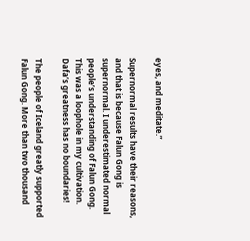eyes, and meditate.”

Supernormal results have their reasons, and that is because Falun Gong is supernormal. I underestimated normal people’s understanding of Falun Gong. This was a loophole in my cultivation. Dafa’s greatness has no boundaries!

The people of Iceland greatly supported Falun Gong. More than two thousand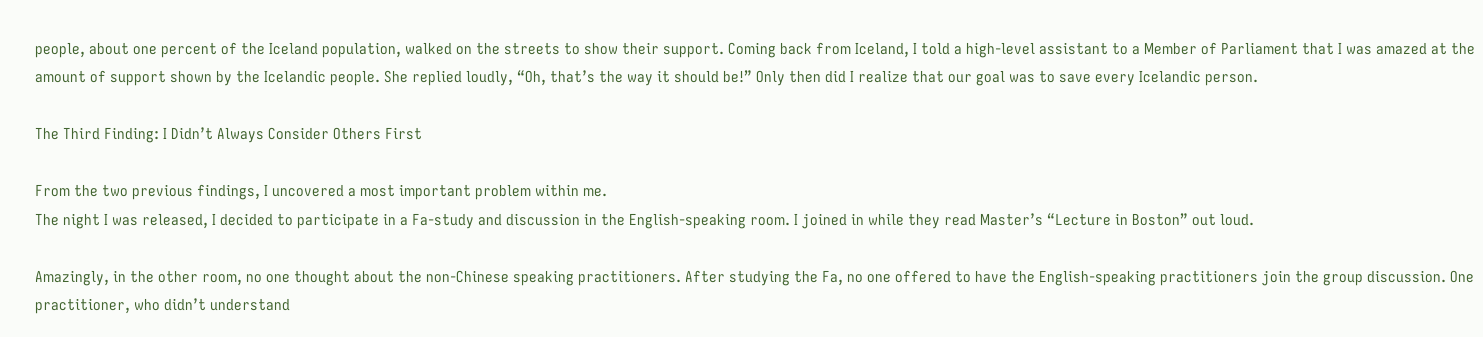people, about one percent of the Iceland population, walked on the streets to show their support. Coming back from Iceland, I told a high-level assistant to a Member of Parliament that I was amazed at the amount of support shown by the Icelandic people. She replied loudly, “Oh, that’s the way it should be!” Only then did I realize that our goal was to save every Icelandic person.

The Third Finding: I Didn’t Always Consider Others First

From the two previous findings, I uncovered a most important problem within me.
The night I was released, I decided to participate in a Fa-study and discussion in the English-speaking room. I joined in while they read Master’s “Lecture in Boston” out loud.

Amazingly, in the other room, no one thought about the non-Chinese speaking practitioners. After studying the Fa, no one offered to have the English-speaking practitioners join the group discussion. One practitioner, who didn’t understand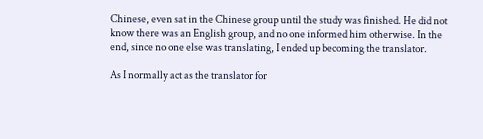Chinese, even sat in the Chinese group until the study was finished. He did not know there was an English group, and no one informed him otherwise. In the end, since no one else was translating, I ended up becoming the translator.

As I normally act as the translator for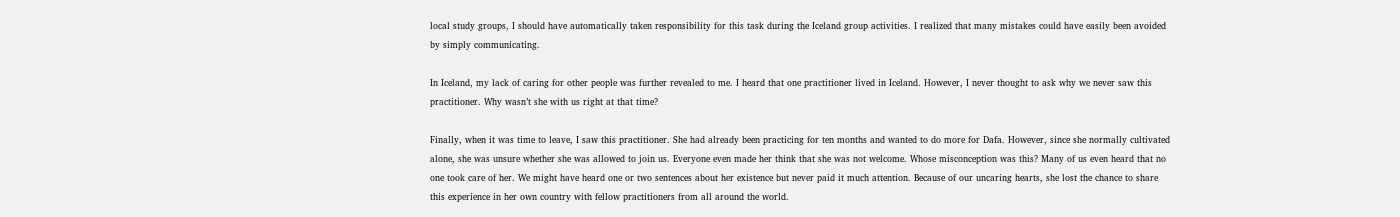local study groups, I should have automatically taken responsibility for this task during the Iceland group activities. I realized that many mistakes could have easily been avoided by simply communicating.

In Iceland, my lack of caring for other people was further revealed to me. I heard that one practitioner lived in Iceland. However, I never thought to ask why we never saw this practitioner. Why wasn’t she with us right at that time?

Finally, when it was time to leave, I saw this practitioner. She had already been practicing for ten months and wanted to do more for Dafa. However, since she normally cultivated alone, she was unsure whether she was allowed to join us. Everyone even made her think that she was not welcome. Whose misconception was this? Many of us even heard that no one took care of her. We might have heard one or two sentences about her existence but never paid it much attention. Because of our uncaring hearts, she lost the chance to share this experience in her own country with fellow practitioners from all around the world.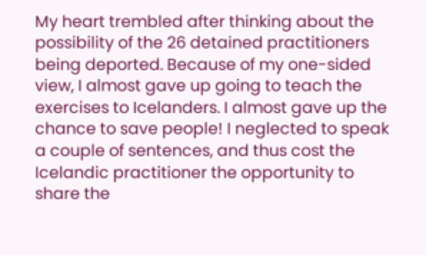My heart trembled after thinking about the possibility of the 26 detained practitioners being deported. Because of my one-sided view, I almost gave up going to teach the exercises to Icelanders. I almost gave up the chance to save people! I neglected to speak a couple of sentences, and thus cost the Icelandic practitioner the opportunity to share the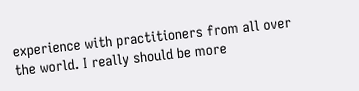experience with practitioners from all over the world. I really should be more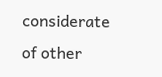considerate of other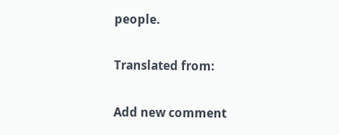people.

Translated from:

Add new comment